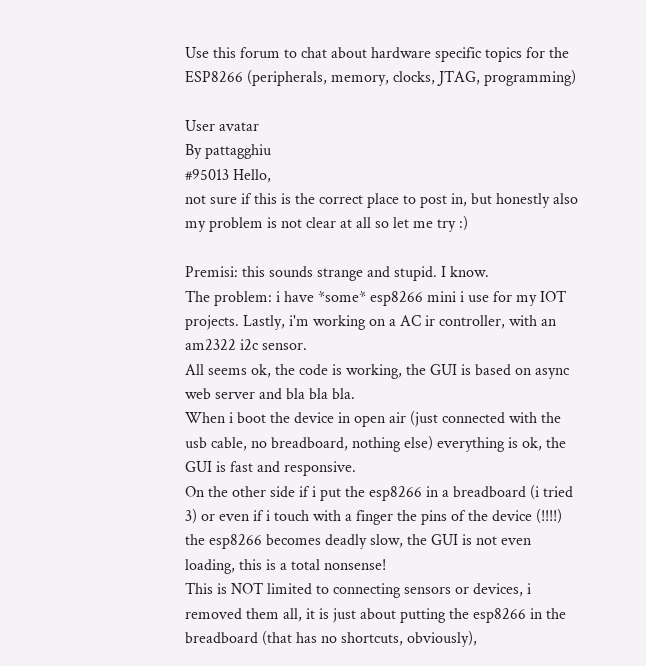Use this forum to chat about hardware specific topics for the ESP8266 (peripherals, memory, clocks, JTAG, programming)

User avatar
By pattagghiu
#95013 Hello,
not sure if this is the correct place to post in, but honestly also my problem is not clear at all so let me try :)

Premisi: this sounds strange and stupid. I know.
The problem: i have *some* esp8266 mini i use for my IOT projects. Lastly, i'm working on a AC ir controller, with an am2322 i2c sensor.
All seems ok, the code is working, the GUI is based on async web server and bla bla bla.
When i boot the device in open air (just connected with the usb cable, no breadboard, nothing else) everything is ok, the GUI is fast and responsive.
On the other side if i put the esp8266 in a breadboard (i tried 3) or even if i touch with a finger the pins of the device (!!!!) the esp8266 becomes deadly slow, the GUI is not even loading, this is a total nonsense!
This is NOT limited to connecting sensors or devices, i removed them all, it is just about putting the esp8266 in the breadboard (that has no shortcuts, obviously),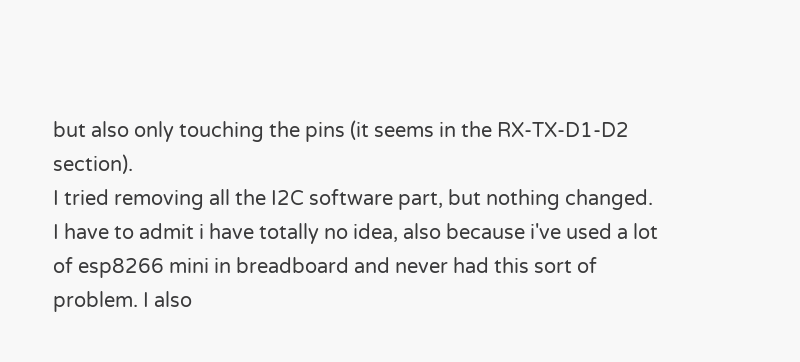but also only touching the pins (it seems in the RX-TX-D1-D2 section).
I tried removing all the I2C software part, but nothing changed.
I have to admit i have totally no idea, also because i've used a lot of esp8266 mini in breadboard and never had this sort of problem. I also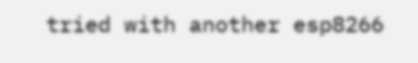tried with another esp8266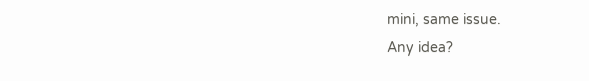mini, same issue.
Any idea?